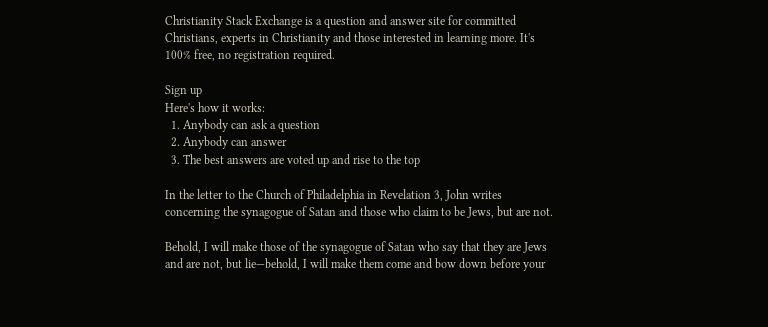Christianity Stack Exchange is a question and answer site for committed Christians, experts in Christianity and those interested in learning more. It's 100% free, no registration required.

Sign up
Here's how it works:
  1. Anybody can ask a question
  2. Anybody can answer
  3. The best answers are voted up and rise to the top

In the letter to the Church of Philadelphia in Revelation 3, John writes concerning the synagogue of Satan and those who claim to be Jews, but are not.

Behold, I will make those of the synagogue of Satan who say that they are Jews and are not, but lie—behold, I will make them come and bow down before your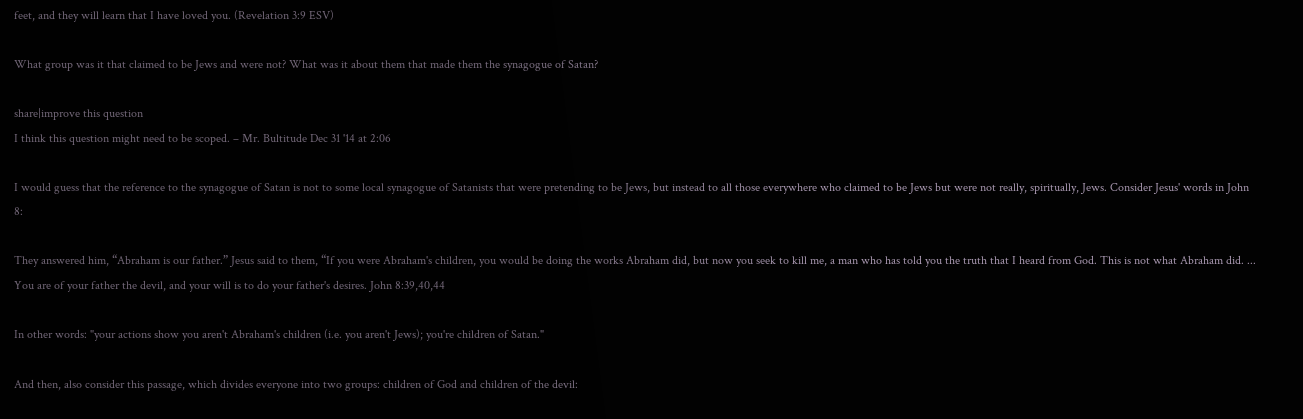feet, and they will learn that I have loved you. (Revelation 3:9 ESV)

What group was it that claimed to be Jews and were not? What was it about them that made them the synagogue of Satan?

share|improve this question
I think this question might need to be scoped. – Mr. Bultitude Dec 31 '14 at 2:06

I would guess that the reference to the synagogue of Satan is not to some local synagogue of Satanists that were pretending to be Jews, but instead to all those everywhere who claimed to be Jews but were not really, spiritually, Jews. Consider Jesus' words in John 8:

They answered him, “Abraham is our father.” Jesus said to them, “If you were Abraham's children, you would be doing the works Abraham did, but now you seek to kill me, a man who has told you the truth that I heard from God. This is not what Abraham did. ... You are of your father the devil, and your will is to do your father's desires. John 8:39,40,44

In other words: "your actions show you aren't Abraham's children (i.e. you aren't Jews); you're children of Satan."

And then, also consider this passage, which divides everyone into two groups: children of God and children of the devil: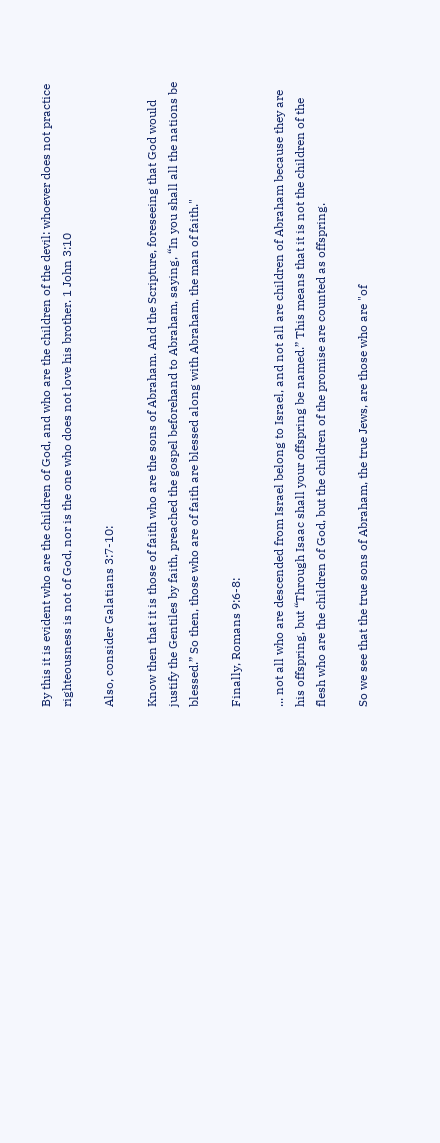By this it is evident who are the children of God, and who are the children of the devil: whoever does not practice righteousness is not of God, nor is the one who does not love his brother. 1 John 3:10

Also, consider Galatians 3:7-10:

Know then that it is those of faith who are the sons of Abraham. And the Scripture, foreseeing that God would justify the Gentiles by faith, preached the gospel beforehand to Abraham, saying, “In you shall all the nations be blessed.” So then, those who are of faith are blessed along with Abraham, the man of faith."

Finally, Romans 9:6-8:

... not all who are descended from Israel belong to Israel, and not all are children of Abraham because they are his offspring, but “Through Isaac shall your offspring be named.” This means that it is not the children of the flesh who are the children of God, but the children of the promise are counted as offspring.

So we see that the true sons of Abraham, the true Jews, are those who are "of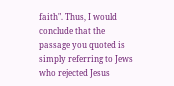faith". Thus, I would conclude that the passage you quoted is simply referring to Jews who rejected Jesus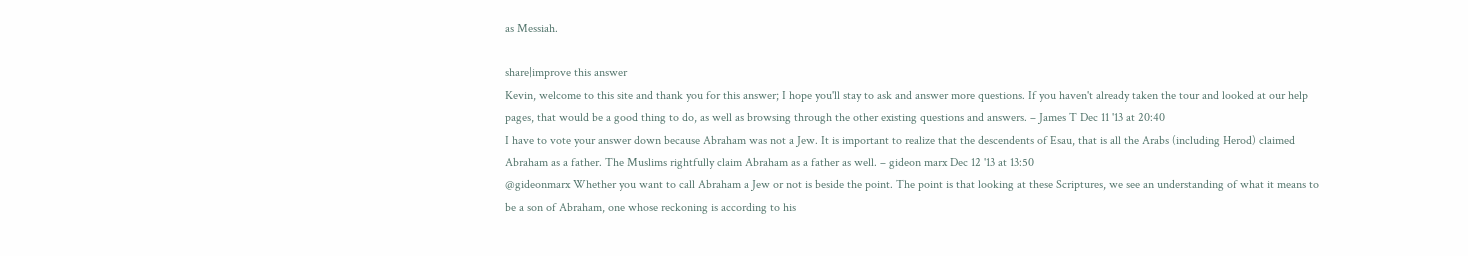as Messiah.

share|improve this answer
Kevin, welcome to this site and thank you for this answer; I hope you'll stay to ask and answer more questions. If you haven't already taken the tour and looked at our help pages, that would be a good thing to do, as well as browsing through the other existing questions and answers. – James T Dec 11 '13 at 20:40
I have to vote your answer down because Abraham was not a Jew. It is important to realize that the descendents of Esau, that is all the Arabs (including Herod) claimed Abraham as a father. The Muslims rightfully claim Abraham as a father as well. – gideon marx Dec 12 '13 at 13:50
@gideonmarx Whether you want to call Abraham a Jew or not is beside the point. The point is that looking at these Scriptures, we see an understanding of what it means to be a son of Abraham, one whose reckoning is according to his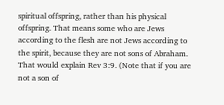spiritual offspring, rather than his physical offspring. That means some who are Jews according to the flesh are not Jews according to the spirit, because they are not sons of Abraham. That would explain Rev 3:9. (Note that if you are not a son of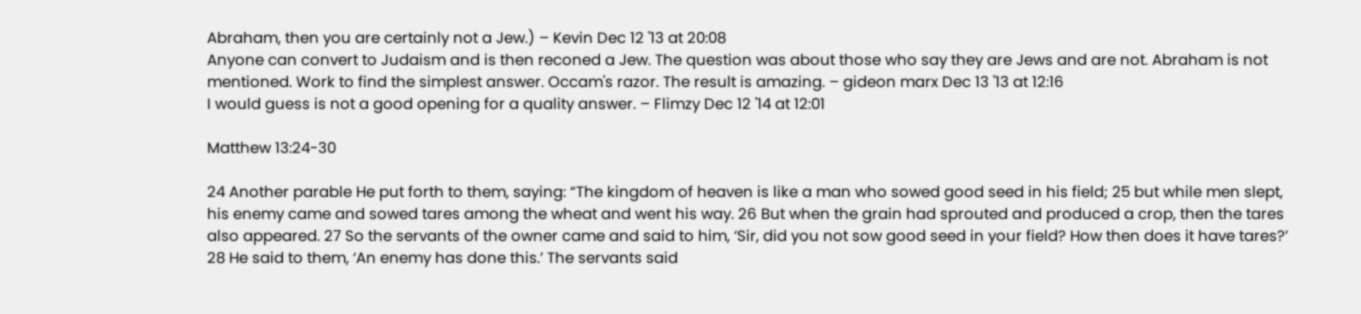Abraham, then you are certainly not a Jew.) – Kevin Dec 12 '13 at 20:08
Anyone can convert to Judaism and is then reconed a Jew. The question was about those who say they are Jews and are not. Abraham is not mentioned. Work to find the simplest answer. Occam's razor. The result is amazing. – gideon marx Dec 13 '13 at 12:16
I would guess is not a good opening for a quality answer. – Flimzy Dec 12 '14 at 12:01

Matthew 13:24-30

24 Another parable He put forth to them, saying: “The kingdom of heaven is like a man who sowed good seed in his field; 25 but while men slept, his enemy came and sowed tares among the wheat and went his way. 26 But when the grain had sprouted and produced a crop, then the tares also appeared. 27 So the servants of the owner came and said to him, ‘Sir, did you not sow good seed in your field? How then does it have tares?’ 28 He said to them, ‘An enemy has done this.’ The servants said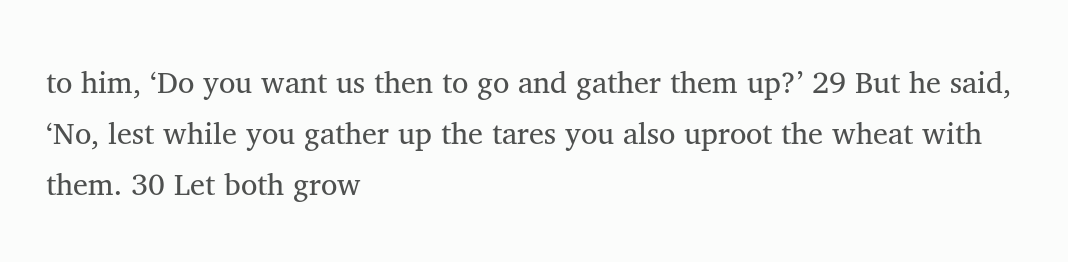to him, ‘Do you want us then to go and gather them up?’ 29 But he said, ‘No, lest while you gather up the tares you also uproot the wheat with them. 30 Let both grow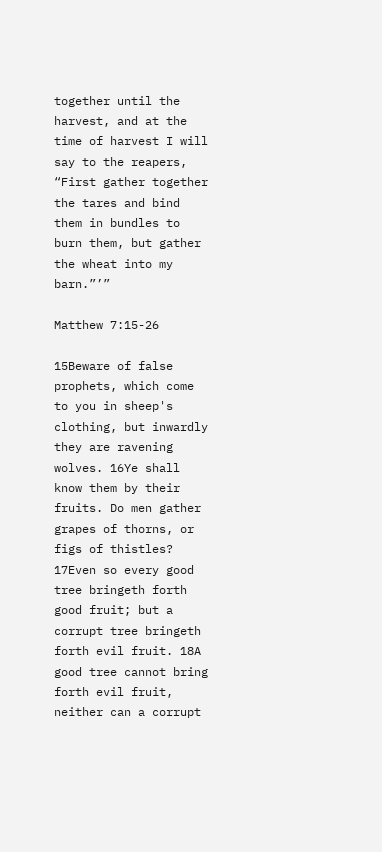together until the harvest, and at the time of harvest I will say to the reapers, “First gather together the tares and bind them in bundles to burn them, but gather the wheat into my barn.”’”

Matthew 7:15-26

15Beware of false prophets, which come to you in sheep's clothing, but inwardly they are ravening wolves. 16Ye shall know them by their fruits. Do men gather grapes of thorns, or figs of thistles? 17Even so every good tree bringeth forth good fruit; but a corrupt tree bringeth forth evil fruit. 18A good tree cannot bring forth evil fruit, neither can a corrupt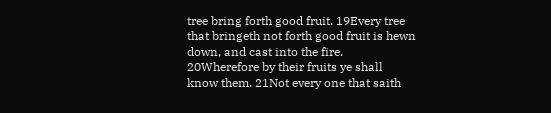tree bring forth good fruit. 19Every tree that bringeth not forth good fruit is hewn down, and cast into the fire. 20Wherefore by their fruits ye shall know them. 21Not every one that saith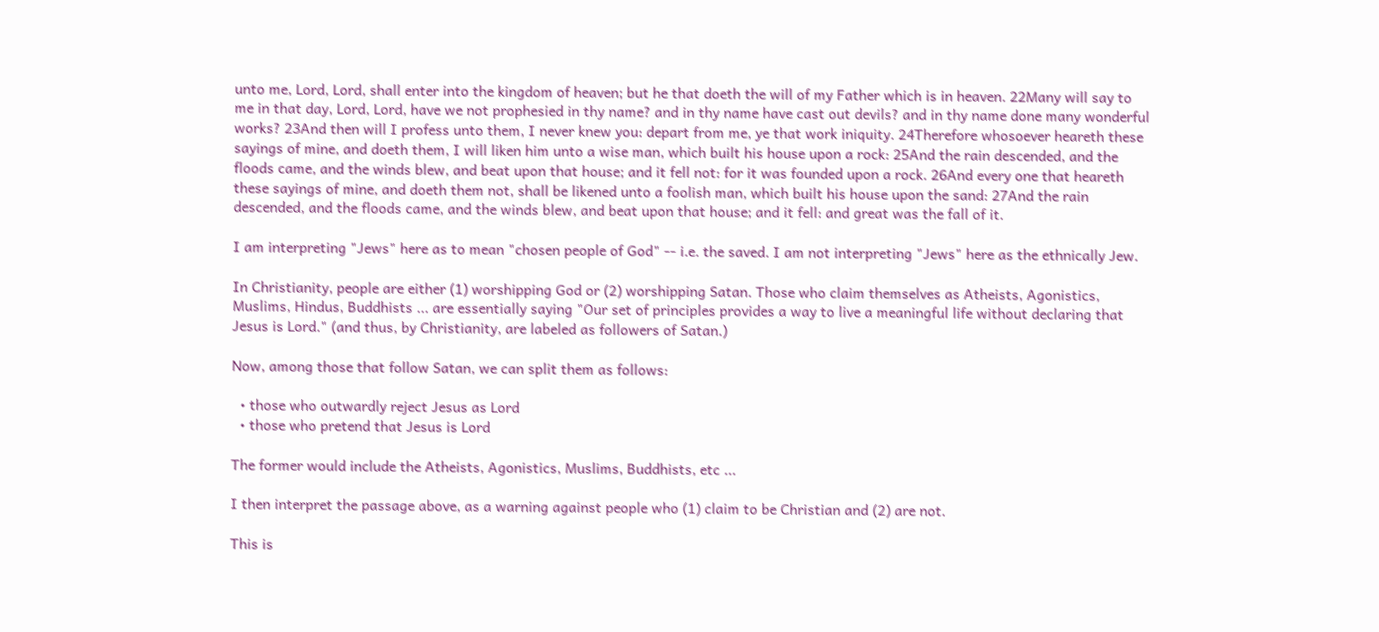unto me, Lord, Lord, shall enter into the kingdom of heaven; but he that doeth the will of my Father which is in heaven. 22Many will say to me in that day, Lord, Lord, have we not prophesied in thy name? and in thy name have cast out devils? and in thy name done many wonderful works? 23And then will I profess unto them, I never knew you: depart from me, ye that work iniquity. 24Therefore whosoever heareth these sayings of mine, and doeth them, I will liken him unto a wise man, which built his house upon a rock: 25And the rain descended, and the floods came, and the winds blew, and beat upon that house; and it fell not: for it was founded upon a rock. 26And every one that heareth these sayings of mine, and doeth them not, shall be likened unto a foolish man, which built his house upon the sand: 27And the rain descended, and the floods came, and the winds blew, and beat upon that house; and it fell: and great was the fall of it.

I am interpreting "Jews" here as to mean "chosen people of God" -- i.e. the saved. I am not interpreting "Jews" here as the ethnically Jew.

In Christianity, people are either (1) worshipping God or (2) worshipping Satan. Those who claim themselves as Atheists, Agonistics, Muslims, Hindus, Buddhists ... are essentially saying "Our set of principles provides a way to live a meaningful life without declaring that Jesus is Lord." (and thus, by Christianity, are labeled as followers of Satan.)

Now, among those that follow Satan, we can split them as follows:

  • those who outwardly reject Jesus as Lord
  • those who pretend that Jesus is Lord

The former would include the Atheists, Agonistics, Muslims, Buddhists, etc ...

I then interpret the passage above, as a warning against people who (1) claim to be Christian and (2) are not.

This is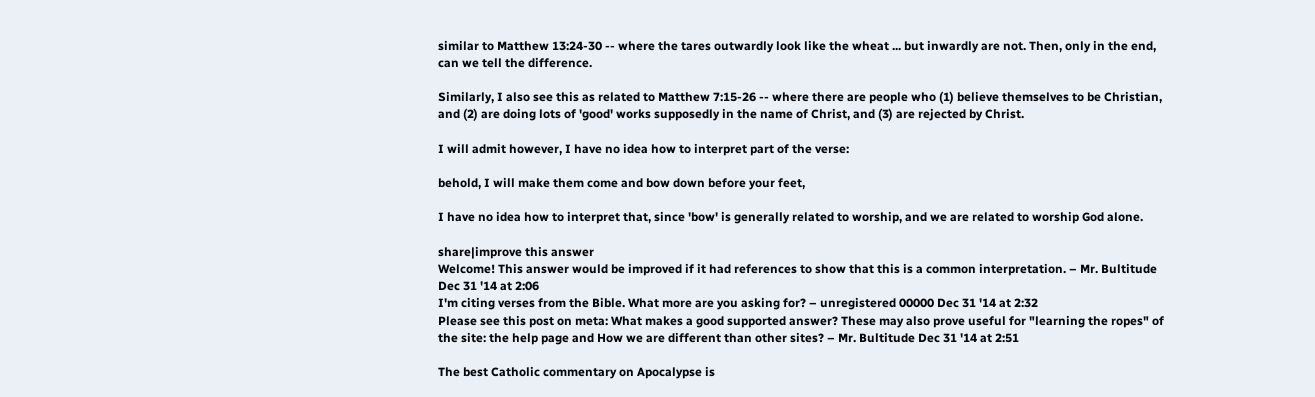similar to Matthew 13:24-30 -- where the tares outwardly look like the wheat ... but inwardly are not. Then, only in the end, can we tell the difference.

Similarly, I also see this as related to Matthew 7:15-26 -- where there are people who (1) believe themselves to be Christian, and (2) are doing lots of 'good' works supposedly in the name of Christ, and (3) are rejected by Christ.

I will admit however, I have no idea how to interpret part of the verse:

behold, I will make them come and bow down before your feet,

I have no idea how to interpret that, since 'bow' is generally related to worship, and we are related to worship God alone.

share|improve this answer
Welcome! This answer would be improved if it had references to show that this is a common interpretation. – Mr. Bultitude Dec 31 '14 at 2:06
I'm citing verses from the Bible. What more are you asking for? – unregistered 00000 Dec 31 '14 at 2:32
Please see this post on meta: What makes a good supported answer? These may also prove useful for "learning the ropes" of the site: the help page and How we are different than other sites? – Mr. Bultitude Dec 31 '14 at 2:51

The best Catholic commentary on Apocalypse is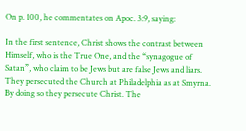On p. 100, he commentates on Apoc. 3:9, saying:

In the first sentence, Christ shows the contrast between Himself, who is the True One, and the “synagogue of Satan”, who claim to be Jews but are false Jews and liars. They persecuted the Church at Philadelphia as at Smyrna. By doing so they persecute Christ. The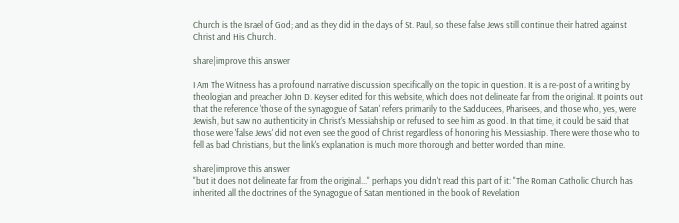Church is the Israel of God; and as they did in the days of St. Paul, so these false Jews still continue their hatred against Christ and His Church.

share|improve this answer

I Am The Witness has a profound narrative discussion specifically on the topic in question. It is a re-post of a writing by theologian and preacher John D. Keyser edited for this website, which does not delineate far from the original. It points out that the reference 'those of the synagogue of Satan' refers primarily to the Sadducees, Pharisees, and those who, yes, were Jewish, but saw no authenticity in Christ's Messiahship or refused to see him as good. In that time, it could be said that those were 'false Jews' did not even see the good of Christ regardless of honoring his Messiaship. There were those who to fell as bad Christians, but the link's explanation is much more thorough and better worded than mine.

share|improve this answer
"but it does not delineate far from the original..." perhaps you didn't read this part of it: "The Roman Catholic Church has inherited all the doctrines of the Synagogue of Satan mentioned in the book of Revelation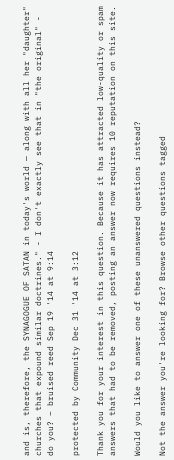and is, therefore, the SYNAGOGUE OF SATAN in today's world — along with all her "daughter" churches that expound similar doctrines." - I don't exactly see that in "the original" - do you? – bruised reed Sep 19 '14 at 9:14

protected by Community Dec 31 '14 at 3:12

Thank you for your interest in this question. Because it has attracted low-quality or spam answers that had to be removed, posting an answer now requires 10 reputation on this site.

Would you like to answer one of these unanswered questions instead?

Not the answer you're looking for? Browse other questions tagged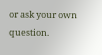or ask your own question.